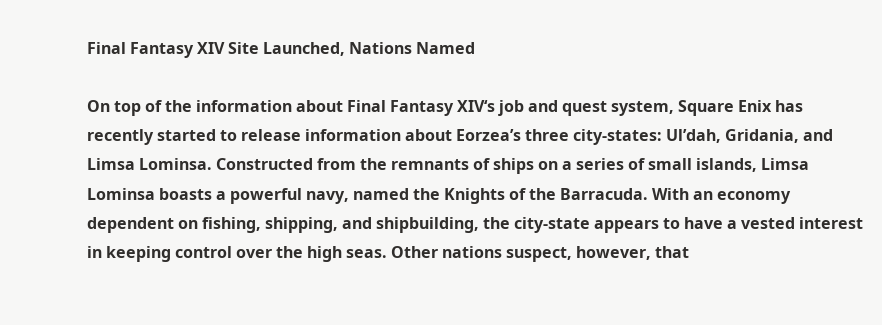Final Fantasy XIV Site Launched, Nations Named

On top of the information about Final Fantasy XIV‘s job and quest system, Square Enix has recently started to release information about Eorzea’s three city-states: Ul’dah, Gridania, and Limsa Lominsa. Constructed from the remnants of ships on a series of small islands, Limsa Lominsa boasts a powerful navy, named the Knights of the Barracuda. With an economy dependent on fishing, shipping, and shipbuilding, the city-state appears to have a vested interest in keeping control over the high seas. Other nations suspect, however, that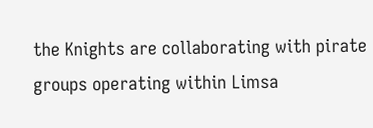the Knights are collaborating with pirate groups operating within Limsa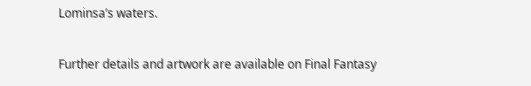Lominsa’s waters.

Further details and artwork are available on Final Fantasy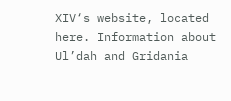XIV‘s website, located here. Information about Ul’dah and Gridania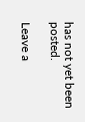has not yet been posted.

Leave a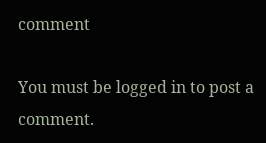comment

You must be logged in to post a comment.